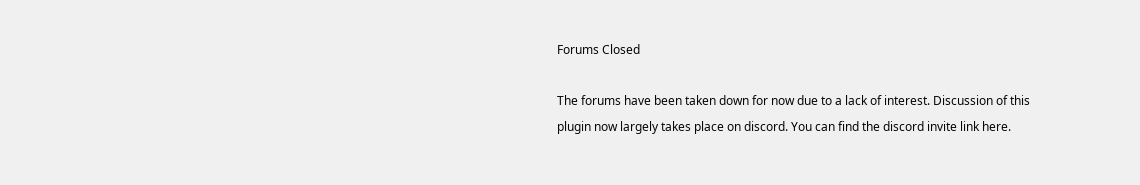Forums Closed

The forums have been taken down for now due to a lack of interest. Discussion of this plugin now largely takes place on discord. You can find the discord invite link here.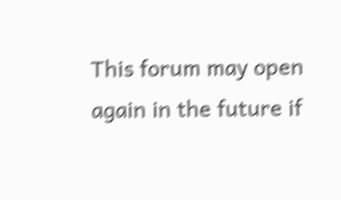This forum may open again in the future if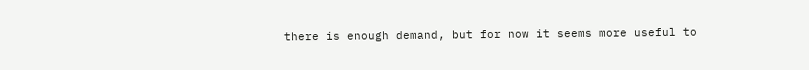there is enough demand, but for now it seems more useful to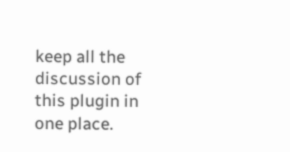keep all the discussion of this plugin in one place.